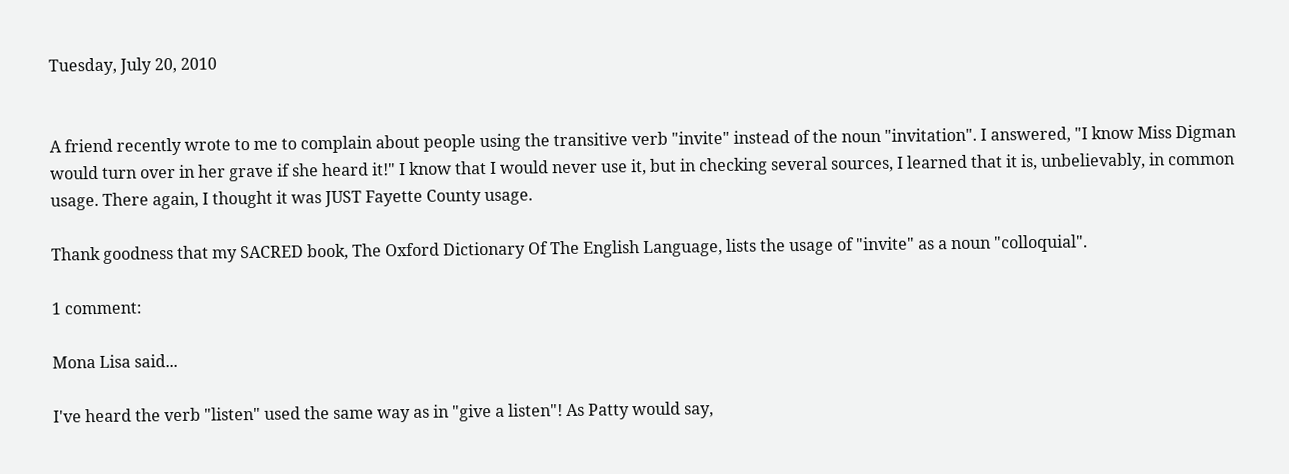Tuesday, July 20, 2010


A friend recently wrote to me to complain about people using the transitive verb "invite" instead of the noun "invitation". I answered, "I know Miss Digman would turn over in her grave if she heard it!" I know that I would never use it, but in checking several sources, I learned that it is, unbelievably, in common usage. There again, I thought it was JUST Fayette County usage.

Thank goodness that my SACRED book, The Oxford Dictionary Of The English Language, lists the usage of "invite" as a noun "colloquial".

1 comment:

Mona Lisa said...

I've heard the verb "listen" used the same way as in "give a listen"! As Patty would say,